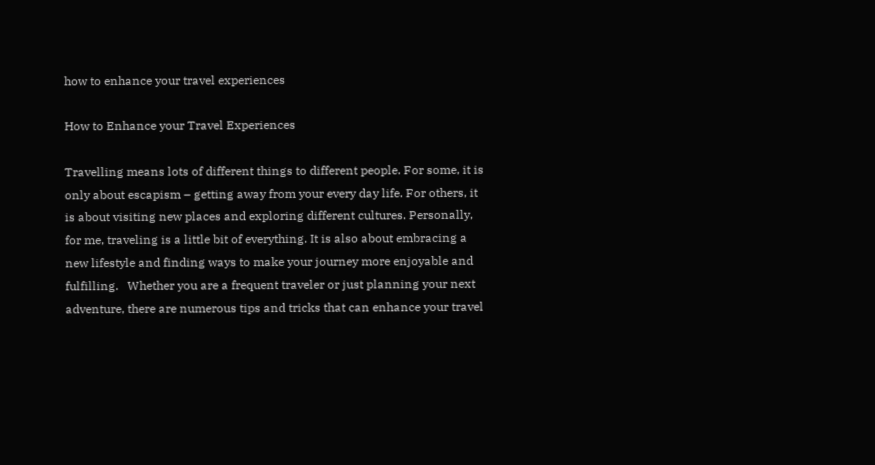how to enhance your travel experiences

How to Enhance your Travel Experiences

Travelling means lots of different things to different people. For some, it is only about escapism – getting away from your every day life. For others, it is about visiting new places and exploring different cultures. Personally, for me, traveling is a little bit of everything. It is also about embracing a new lifestyle and finding ways to make your journey more enjoyable and fulfilling.   Whether you are a frequent traveler or just planning your next adventure, there are numerous tips and tricks that can enhance your travel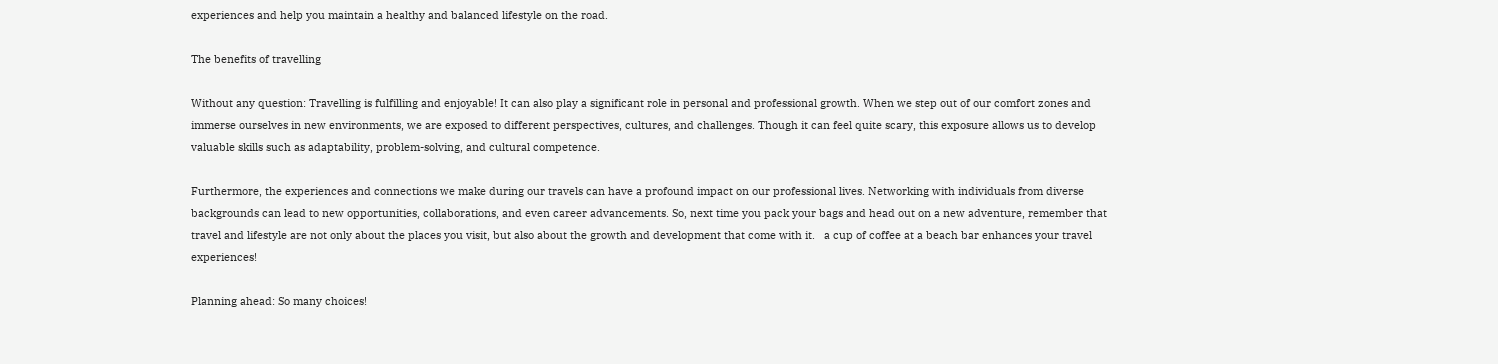experiences and help you maintain a healthy and balanced lifestyle on the road.

The benefits of travelling

Without any question: Travelling is fulfilling and enjoyable! It can also play a significant role in personal and professional growth. When we step out of our comfort zones and immerse ourselves in new environments, we are exposed to different perspectives, cultures, and challenges. Though it can feel quite scary, this exposure allows us to develop valuable skills such as adaptability, problem-solving, and cultural competence.

Furthermore, the experiences and connections we make during our travels can have a profound impact on our professional lives. Networking with individuals from diverse backgrounds can lead to new opportunities, collaborations, and even career advancements. So, next time you pack your bags and head out on a new adventure, remember that travel and lifestyle are not only about the places you visit, but also about the growth and development that come with it.   a cup of coffee at a beach bar enhances your travel experiences!

Planning ahead: So many choices!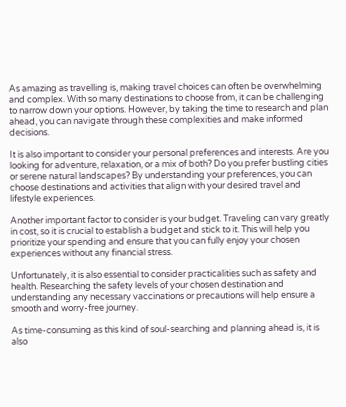As amazing as travelling is, making travel choices can often be overwhelming and complex. With so many destinations to choose from, it can be challenging to narrow down your options. However, by taking the time to research and plan ahead, you can navigate through these complexities and make informed decisions.

It is also important to consider your personal preferences and interests. Are you looking for adventure, relaxation, or a mix of both? Do you prefer bustling cities or serene natural landscapes? By understanding your preferences, you can choose destinations and activities that align with your desired travel and lifestyle experiences.

Another important factor to consider is your budget. Traveling can vary greatly in cost, so it is crucial to establish a budget and stick to it. This will help you prioritize your spending and ensure that you can fully enjoy your chosen experiences without any financial stress.

Unfortunately, it is also essential to consider practicalities such as safety and health. Researching the safety levels of your chosen destination and understanding any necessary vaccinations or precautions will help ensure a smooth and worry-free journey.

As time-consuming as this kind of soul-searching and planning ahead is, it is also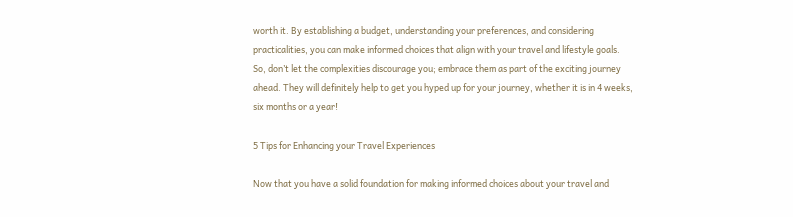worth it. By establishing a budget, understanding your preferences, and considering practicalities, you can make informed choices that align with your travel and lifestyle goals. So, don’t let the complexities discourage you; embrace them as part of the exciting journey ahead. They will definitely help to get you hyped up for your journey, whether it is in 4 weeks, six months or a year!

5 Tips for Enhancing your Travel Experiences

Now that you have a solid foundation for making informed choices about your travel and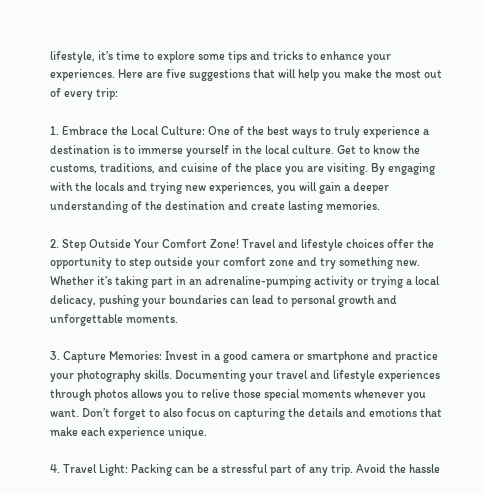lifestyle, it’s time to explore some tips and tricks to enhance your experiences. Here are five suggestions that will help you make the most out of every trip:

1. Embrace the Local Culture: One of the best ways to truly experience a destination is to immerse yourself in the local culture. Get to know the customs, traditions, and cuisine of the place you are visiting. By engaging with the locals and trying new experiences, you will gain a deeper understanding of the destination and create lasting memories.

2. Step Outside Your Comfort Zone! Travel and lifestyle choices offer the opportunity to step outside your comfort zone and try something new. Whether it’s taking part in an adrenaline-pumping activity or trying a local delicacy, pushing your boundaries can lead to personal growth and unforgettable moments.

3. Capture Memories: Invest in a good camera or smartphone and practice your photography skills. Documenting your travel and lifestyle experiences through photos allows you to relive those special moments whenever you want. Don’t forget to also focus on capturing the details and emotions that make each experience unique.

4. Travel Light: Packing can be a stressful part of any trip. Avoid the hassle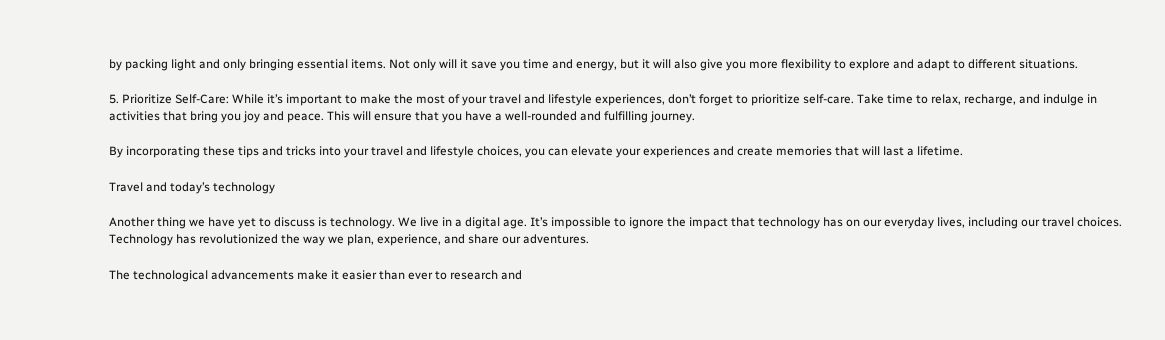by packing light and only bringing essential items. Not only will it save you time and energy, but it will also give you more flexibility to explore and adapt to different situations.

5. Prioritize Self-Care: While it’s important to make the most of your travel and lifestyle experiences, don’t forget to prioritize self-care. Take time to relax, recharge, and indulge in activities that bring you joy and peace. This will ensure that you have a well-rounded and fulfilling journey.

By incorporating these tips and tricks into your travel and lifestyle choices, you can elevate your experiences and create memories that will last a lifetime.

Travel and today’s technology

Another thing we have yet to discuss is technology. We live in a digital age. It’s impossible to ignore the impact that technology has on our everyday lives, including our travel choices. Technology has revolutionized the way we plan, experience, and share our adventures.

The technological advancements make it easier than ever to research and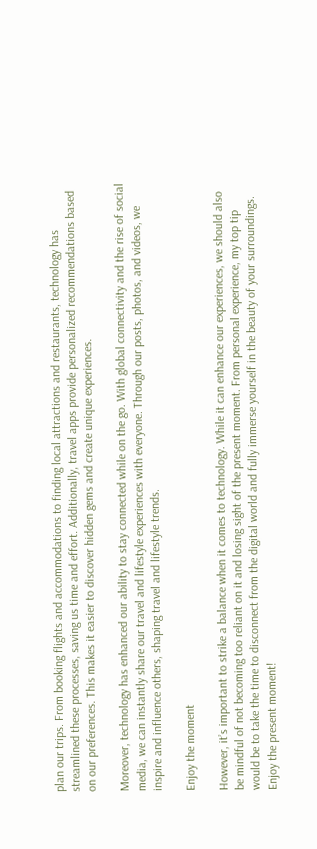plan our trips. From booking flights and accommodations to finding local attractions and restaurants, technology has streamlined these processes, saving us time and effort. Additionally, travel apps provide personalized recommendations based on our preferences. This makes it easier to discover hidden gems and create unique experiences.

Moreover, technology has enhanced our ability to stay connected while on the go. With global connectivity and the rise of social media, we can instantly share our travel and lifestyle experiences with everyone. Through our posts, photos, and videos, we inspire and influence others, shaping travel and lifestyle trends.

Enjoy the moment

However, it’s important to strike a balance when it comes to technology. While it can enhance our experiences, we should also be mindful of not becoming too reliant on it and losing sight of the present moment. From personal experience, my top tip would be to take the time to disconnect from the digital world and fully immerse yourself in the beauty of your surroundings. Enjoy the present moment!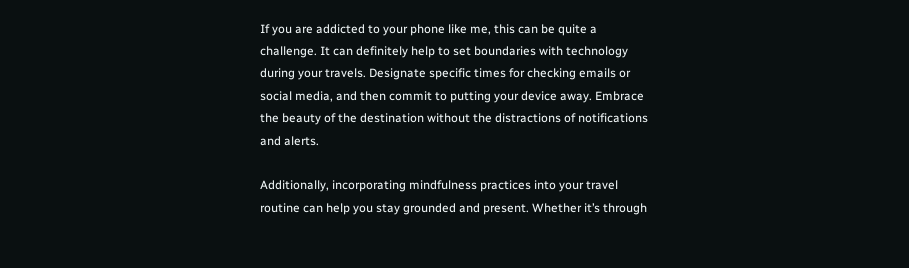If you are addicted to your phone like me, this can be quite a challenge. It can definitely help to set boundaries with technology during your travels. Designate specific times for checking emails or social media, and then commit to putting your device away. Embrace the beauty of the destination without the distractions of notifications and alerts.

Additionally, incorporating mindfulness practices into your travel routine can help you stay grounded and present. Whether it’s through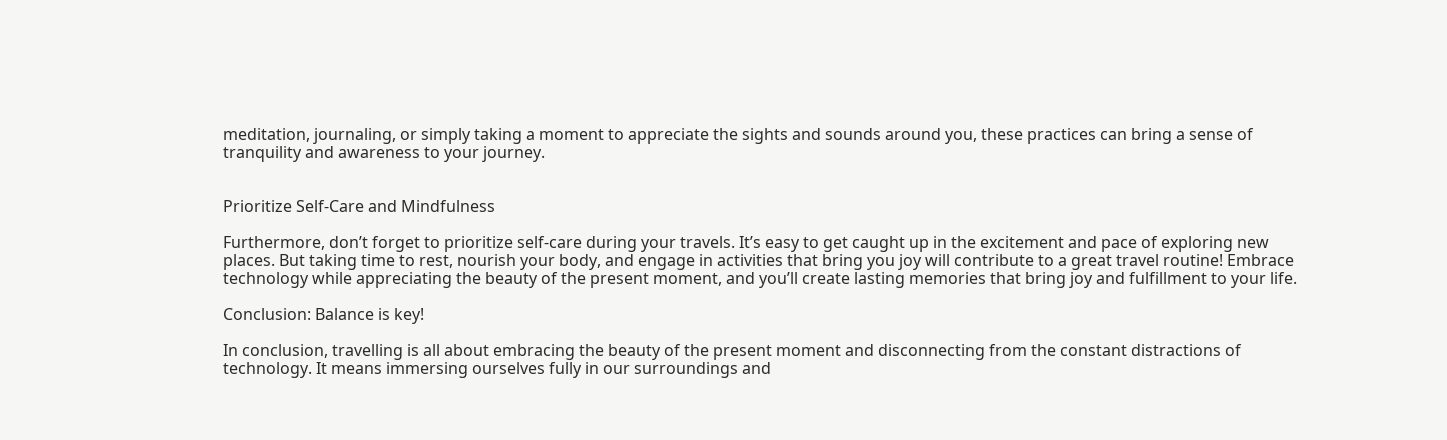meditation, journaling, or simply taking a moment to appreciate the sights and sounds around you, these practices can bring a sense of tranquility and awareness to your journey.


Prioritize Self-Care and Mindfulness

Furthermore, don’t forget to prioritize self-care during your travels. It’s easy to get caught up in the excitement and pace of exploring new places. But taking time to rest, nourish your body, and engage in activities that bring you joy will contribute to a great travel routine! Embrace technology while appreciating the beauty of the present moment, and you’ll create lasting memories that bring joy and fulfillment to your life.

Conclusion: Balance is key!

In conclusion, travelling is all about embracing the beauty of the present moment and disconnecting from the constant distractions of technology. It means immersing ourselves fully in our surroundings and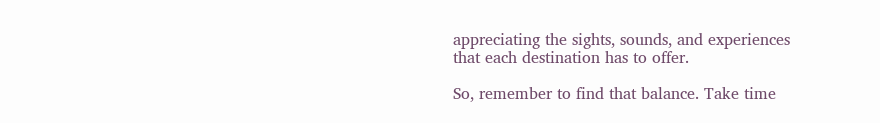appreciating the sights, sounds, and experiences that each destination has to offer.

So, remember to find that balance. Take time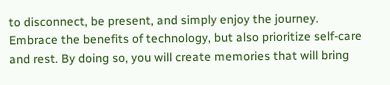to disconnect, be present, and simply enjoy the journey. Embrace the benefits of technology, but also prioritize self-care and rest. By doing so, you will create memories that will bring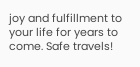joy and fulfillment to your life for years to come. Safe travels!